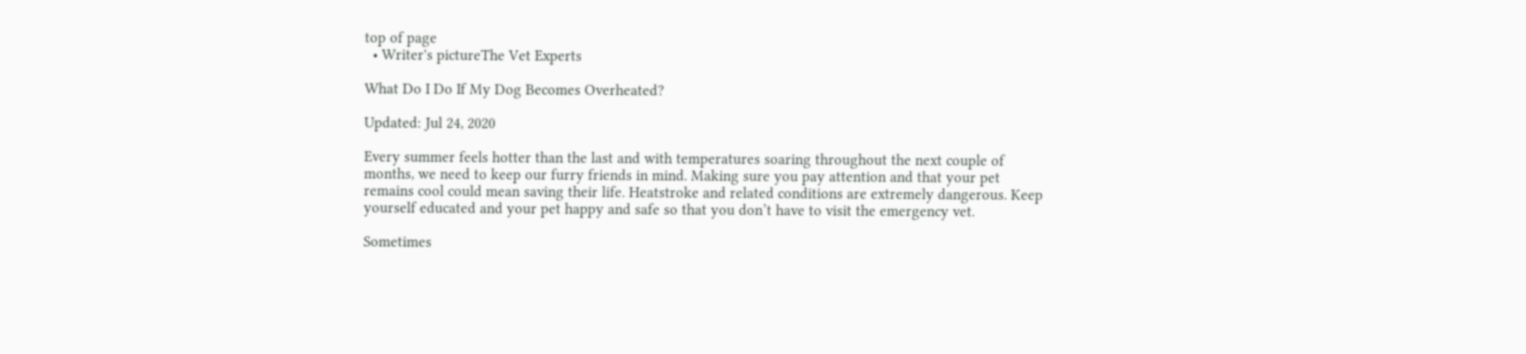top of page
  • Writer's pictureThe Vet Experts

What Do I Do If My Dog Becomes Overheated?

Updated: Jul 24, 2020

Every summer feels hotter than the last and with temperatures soaring throughout the next couple of months, we need to keep our furry friends in mind. Making sure you pay attention and that your pet remains cool could mean saving their life. Heatstroke and related conditions are extremely dangerous. Keep yourself educated and your pet happy and safe so that you don’t have to visit the emergency vet.

Sometimes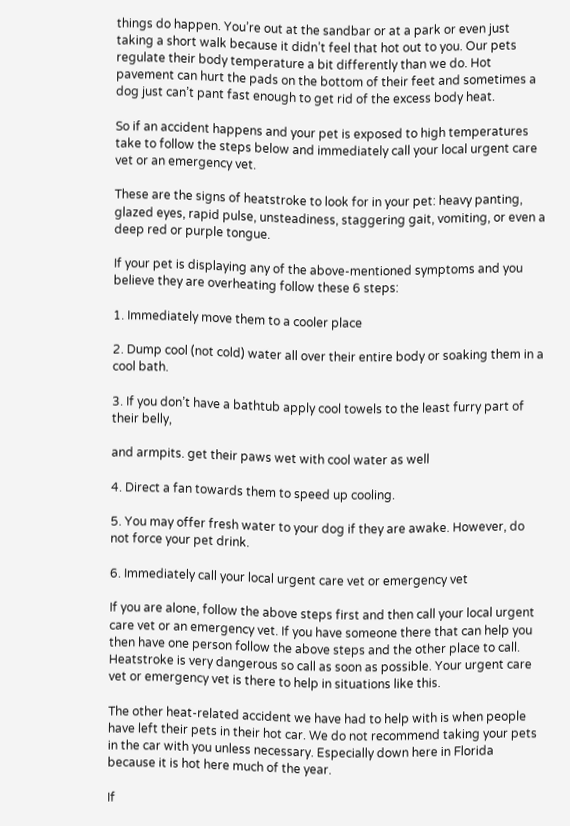things do happen. You’re out at the sandbar or at a park or even just taking a short walk because it didn’t feel that hot out to you. Our pets regulate their body temperature a bit differently than we do. Hot pavement can hurt the pads on the bottom of their feet and sometimes a dog just can’t pant fast enough to get rid of the excess body heat.

So if an accident happens and your pet is exposed to high temperatures take to follow the steps below and immediately call your local urgent care vet or an emergency vet.

These are the signs of heatstroke to look for in your pet: heavy panting, glazed eyes, rapid pulse, unsteadiness, staggering gait, vomiting, or even a deep red or purple tongue.

If your pet is displaying any of the above-mentioned symptoms and you believe they are overheating follow these 6 steps:

1. Immediately move them to a cooler place

2. Dump cool (not cold) water all over their entire body or soaking them in a cool bath.

3. If you don’t have a bathtub apply cool towels to the least furry part of their belly,

and armpits. get their paws wet with cool water as well

4. Direct a fan towards them to speed up cooling.

5. You may offer fresh water to your dog if they are awake. However, do not force your pet drink.

6. Immediately call your local urgent care vet or emergency vet

If you are alone, follow the above steps first and then call your local urgent care vet or an emergency vet. If you have someone there that can help you then have one person follow the above steps and the other place to call. Heatstroke is very dangerous so call as soon as possible. Your urgent care vet or emergency vet is there to help in situations like this.

The other heat-related accident we have had to help with is when people have left their pets in their hot car. We do not recommend taking your pets in the car with you unless necessary. Especially down here in Florida because it is hot here much of the year.

If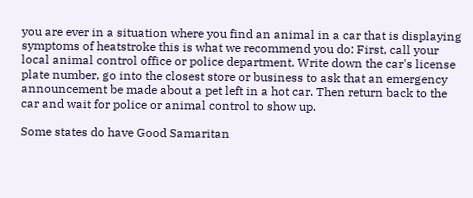you are ever in a situation where you find an animal in a car that is displaying symptoms of heatstroke this is what we recommend you do: First, call your local animal control office or police department. Write down the car's license plate number, go into the closest store or business to ask that an emergency announcement be made about a pet left in a hot car. Then return back to the car and wait for police or animal control to show up.

Some states do have Good Samaritan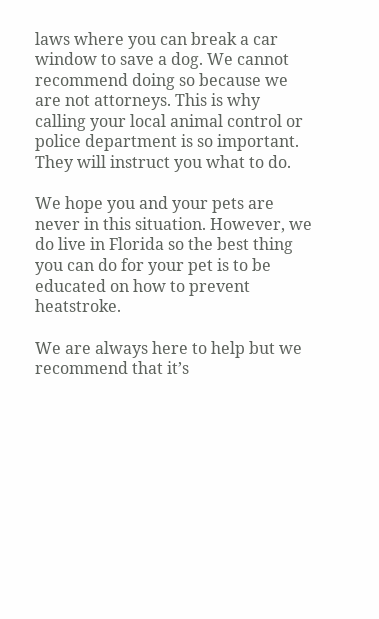laws where you can break a car window to save a dog. We cannot recommend doing so because we are not attorneys. This is why calling your local animal control or police department is so important. They will instruct you what to do.

We hope you and your pets are never in this situation. However, we do live in Florida so the best thing you can do for your pet is to be educated on how to prevent heatstroke.

We are always here to help but we recommend that it’s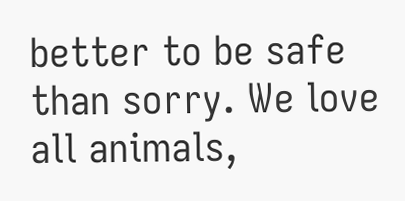better to be safe than sorry. We love all animals,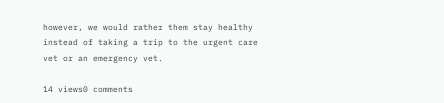however, we would rather them stay healthy instead of taking a trip to the urgent care vet or an emergency vet.

14 views0 comments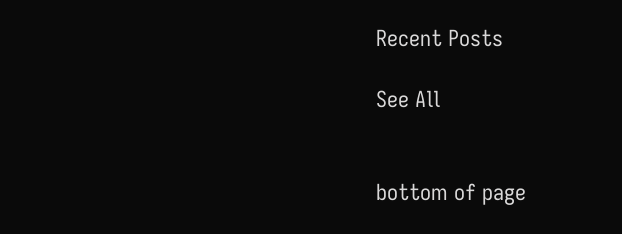Recent Posts

See All


bottom of page